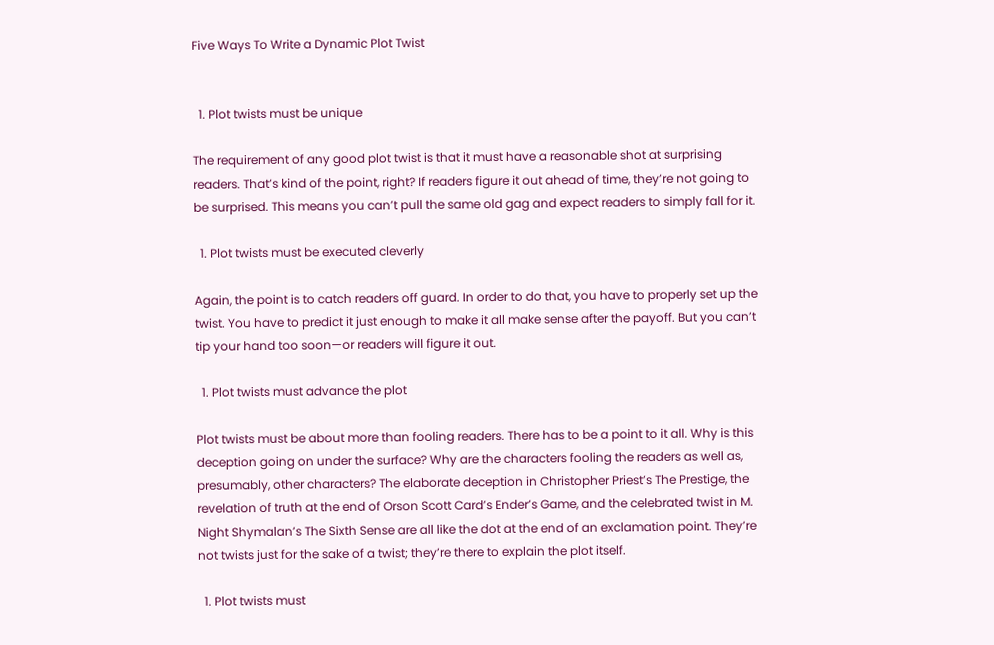Five Ways To Write a Dynamic Plot Twist


  1. Plot twists must be unique

The requirement of any good plot twist is that it must have a reasonable shot at surprising readers. That’s kind of the point, right? If readers figure it out ahead of time, they’re not going to be surprised. This means you can’t pull the same old gag and expect readers to simply fall for it.

  1. Plot twists must be executed cleverly

Again, the point is to catch readers off guard. In order to do that, you have to properly set up the twist. You have to predict it just enough to make it all make sense after the payoff. But you can’t tip your hand too soon—or readers will figure it out.

  1. Plot twists must advance the plot

Plot twists must be about more than fooling readers. There has to be a point to it all. Why is this deception going on under the surface? Why are the characters fooling the readers as well as, presumably, other characters? The elaborate deception in Christopher Priest’s The Prestige, the revelation of truth at the end of Orson Scott Card’s Ender’s Game, and the celebrated twist in M. Night Shymalan’s The Sixth Sense are all like the dot at the end of an exclamation point. They’re not twists just for the sake of a twist; they’re there to explain the plot itself.

  1. Plot twists must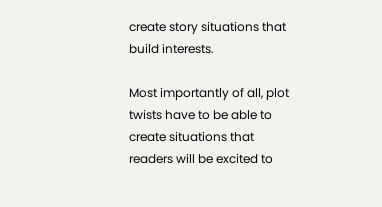create story situations that build interests.

Most importantly of all, plot twists have to be able to create situations that readers will be excited to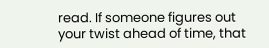read. If someone figures out your twist ahead of time, that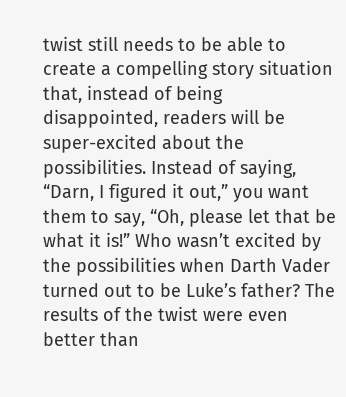twist still needs to be able to create a compelling story situation that, instead of being disappointed, readers will be super-excited about the possibilities. Instead of saying, “Darn, I figured it out,” you want them to say, “Oh, please let that be what it is!” Who wasn’t excited by the possibilities when Darth Vader turned out to be Luke’s father? The results of the twist were even better than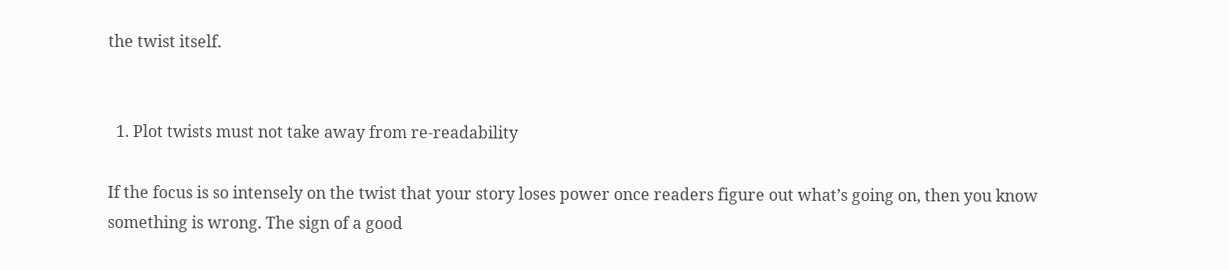the twist itself.


  1. Plot twists must not take away from re-readability

If the focus is so intensely on the twist that your story loses power once readers figure out what’s going on, then you know something is wrong. The sign of a good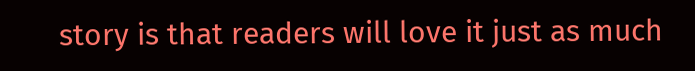story is that readers will love it just as much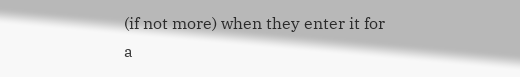(if not more) when they enter it for a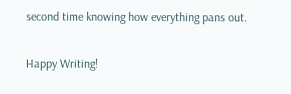second time knowing how everything pans out.

Happy Writing!